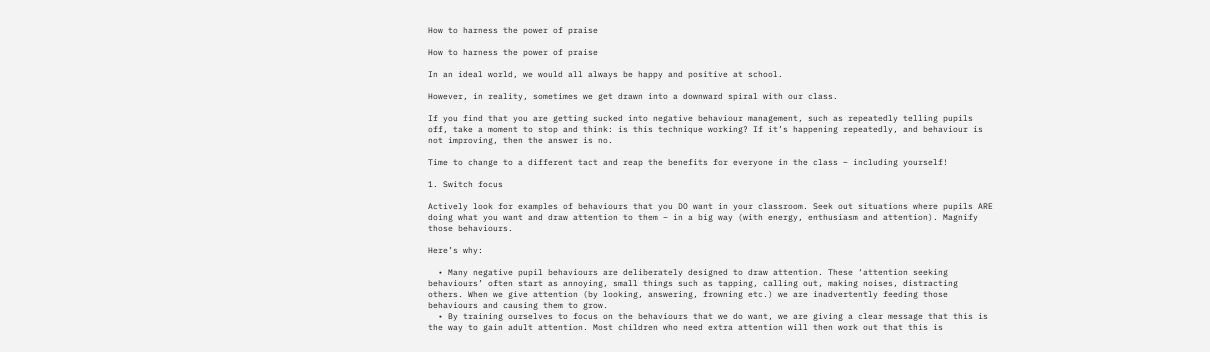How to harness the power of praise

How to harness the power of praise

In an ideal world, we would all always be happy and positive at school.

However, in reality, sometimes we get drawn into a downward spiral with our class.

If you find that you are getting sucked into negative behaviour management, such as repeatedly telling pupils off, take a moment to stop and think: is this technique working? If it’s happening repeatedly, and behaviour is not improving, then the answer is no.

Time to change to a different tact and reap the benefits for everyone in the class – including yourself!

1. Switch focus

Actively look for examples of behaviours that you DO want in your classroom. Seek out situations where pupils ARE doing what you want and draw attention to them – in a big way (with energy, enthusiasm and attention). Magnify those behaviours.

Here’s why:

  • Many negative pupil behaviours are deliberately designed to draw attention. These ‘attention seeking behaviours’ often start as annoying, small things such as tapping, calling out, making noises, distracting others. When we give attention (by looking, answering, frowning etc.) we are inadvertently feeding those behaviours and causing them to grow.
  • By training ourselves to focus on the behaviours that we do want, we are giving a clear message that this is the way to gain adult attention. Most children who need extra attention will then work out that this is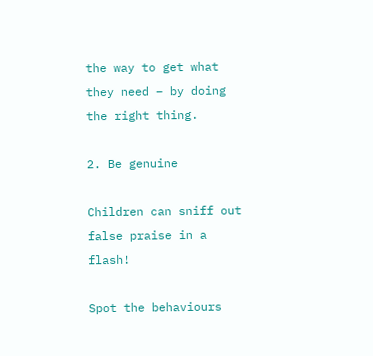the way to get what they need – by doing the right thing.

2. Be genuine

Children can sniff out false praise in a flash!

Spot the behaviours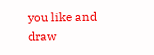you like and draw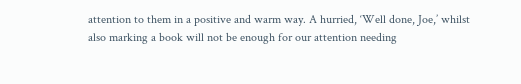attention to them in a positive and warm way. A hurried, ‘Well done, Joe,’ whilst also marking a book will not be enough for our attention needing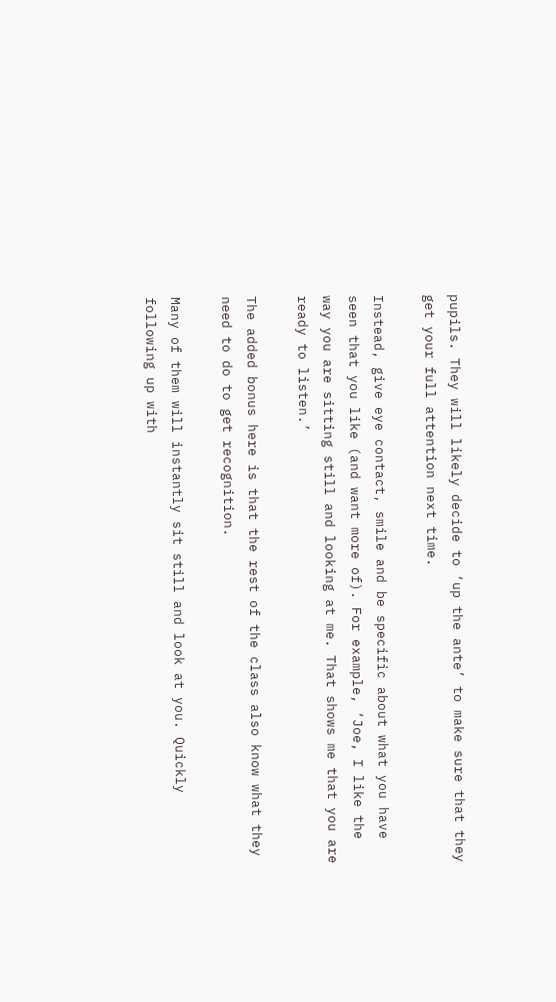pupils. They will likely decide to ‘up the ante’ to make sure that they get your full attention next time.

Instead, give eye contact, smile and be specific about what you have seen that you like (and want more of). For example, ‘Joe, I like the way you are sitting still and looking at me. That shows me that you are ready to listen.’

The added bonus here is that the rest of the class also know what they need to do to get recognition.

Many of them will instantly sit still and look at you. Quickly following up with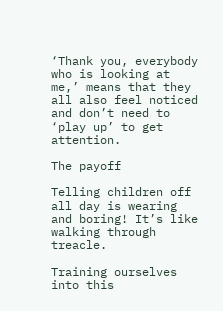‘Thank you, everybody who is looking at me,’ means that they all also feel noticed and don’t need to ‘play up’ to get attention.

The payoff

Telling children off all day is wearing and boring! It’s like walking through treacle.

Training ourselves into this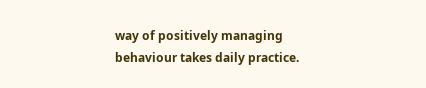way of positively managing behaviour takes daily practice.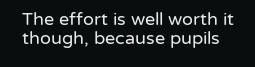The effort is well worth it though, because pupils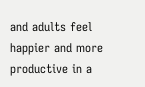and adults feel happier and more productive in a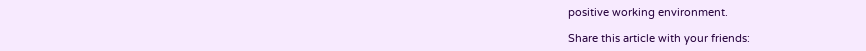positive working environment.

Share this article with your friends: